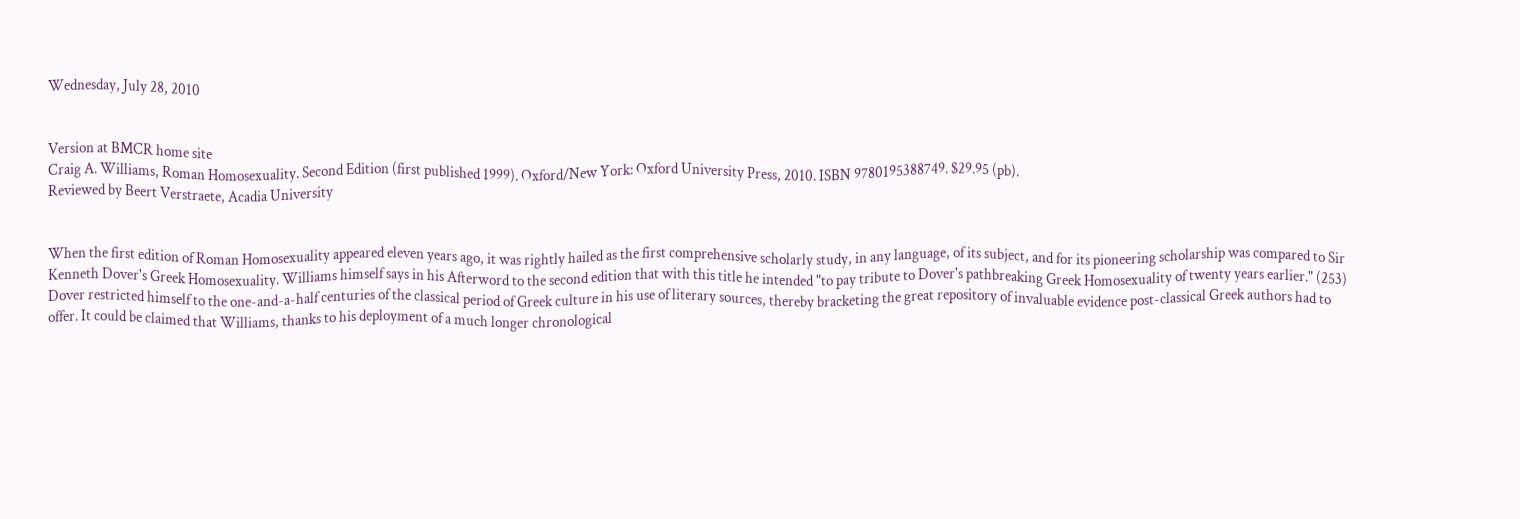Wednesday, July 28, 2010


Version at BMCR home site
Craig A. Williams, Roman Homosexuality. Second Edition (first published 1999). Oxford/New York: Oxford University Press, 2010. ISBN 9780195388749. $29.95 (pb).
Reviewed by Beert Verstraete, Acadia University


When the first edition of Roman Homosexuality appeared eleven years ago, it was rightly hailed as the first comprehensive scholarly study, in any language, of its subject, and for its pioneering scholarship was compared to Sir Kenneth Dover's Greek Homosexuality. Williams himself says in his Afterword to the second edition that with this title he intended "to pay tribute to Dover's pathbreaking Greek Homosexuality of twenty years earlier." (253) Dover restricted himself to the one-and-a-half centuries of the classical period of Greek culture in his use of literary sources, thereby bracketing the great repository of invaluable evidence post-classical Greek authors had to offer. It could be claimed that Williams, thanks to his deployment of a much longer chronological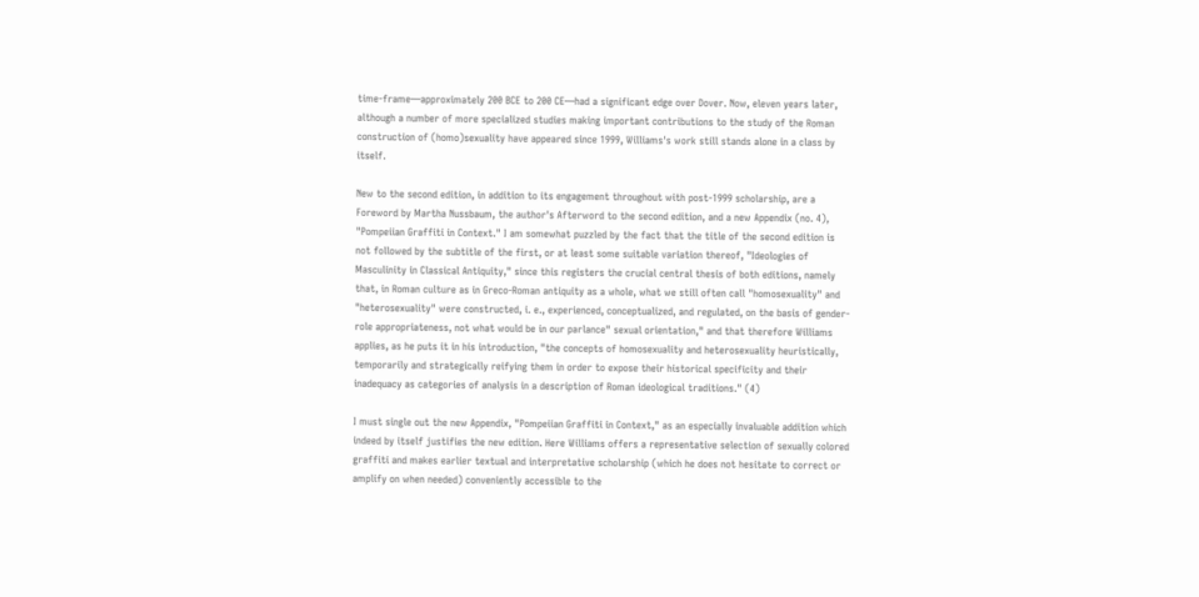time-frame—approximately 200 BCE to 200 CE—had a significant edge over Dover. Now, eleven years later, although a number of more specialized studies making important contributions to the study of the Roman construction of (homo)sexuality have appeared since 1999, Williams's work still stands alone in a class by itself.

New to the second edition, in addition to its engagement throughout with post-1999 scholarship, are a Foreword by Martha Nussbaum, the author's Afterword to the second edition, and a new Appendix (no. 4), "Pompeiian Graffiti in Context." I am somewhat puzzled by the fact that the title of the second edition is not followed by the subtitle of the first, or at least some suitable variation thereof, "Ideologies of Masculinity in Classical Antiquity," since this registers the crucial central thesis of both editions, namely that, in Roman culture as in Greco-Roman antiquity as a whole, what we still often call "homosexuality" and "heterosexuality" were constructed, i. e., experienced, conceptualized, and regulated, on the basis of gender-role appropriateness, not what would be in our parlance" sexual orientation," and that therefore Williams applies, as he puts it in his introduction, "the concepts of homosexuality and heterosexuality heuristically, temporarily and strategically reifying them in order to expose their historical specificity and their inadequacy as categories of analysis in a description of Roman ideological traditions." (4)

I must single out the new Appendix, "Pompeiian Graffiti in Context," as an especially invaluable addition which indeed by itself justifies the new edition. Here Williams offers a representative selection of sexually colored graffiti and makes earlier textual and interpretative scholarship (which he does not hesitate to correct or amplify on when needed) conveniently accessible to the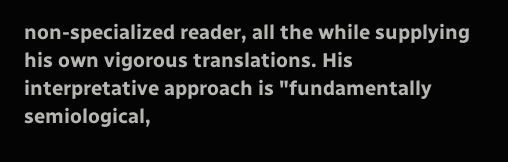non-specialized reader, all the while supplying his own vigorous translations. His interpretative approach is "fundamentally semiological,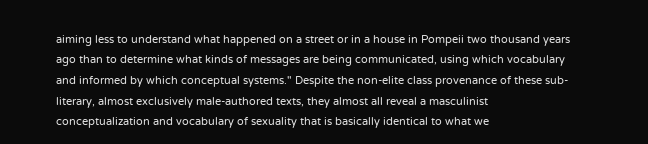aiming less to understand what happened on a street or in a house in Pompeii two thousand years ago than to determine what kinds of messages are being communicated, using which vocabulary and informed by which conceptual systems." Despite the non-elite class provenance of these sub-literary, almost exclusively male-authored texts, they almost all reveal a masculinist conceptualization and vocabulary of sexuality that is basically identical to what we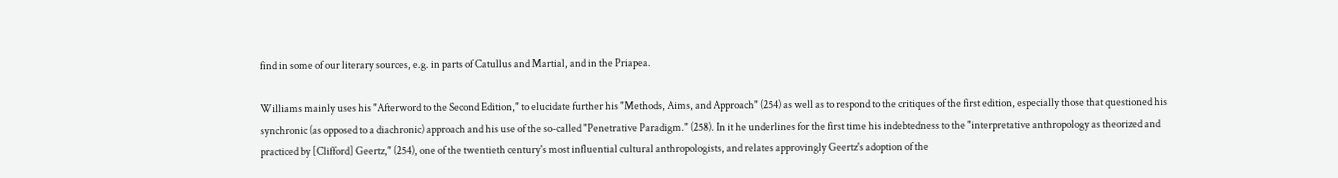find in some of our literary sources, e.g. in parts of Catullus and Martial, and in the Priapea.

Williams mainly uses his "Afterword to the Second Edition," to elucidate further his "Methods, Aims, and Approach" (254) as well as to respond to the critiques of the first edition, especially those that questioned his synchronic (as opposed to a diachronic) approach and his use of the so-called "Penetrative Paradigm." (258). In it he underlines for the first time his indebtedness to the "interpretative anthropology as theorized and practiced by [Clifford] Geertz," (254), one of the twentieth century's most influential cultural anthropologists, and relates approvingly Geertz's adoption of the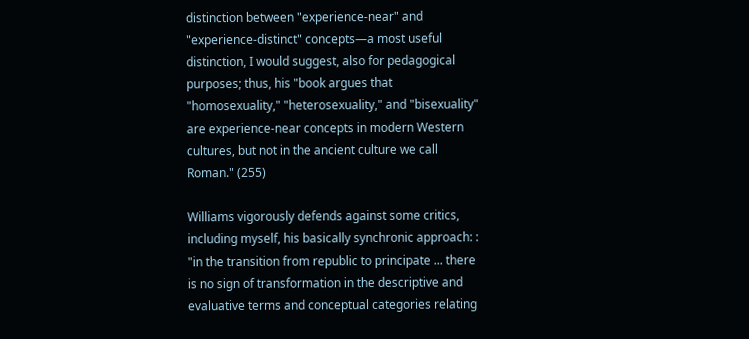distinction between "experience-near" and "experience-distinct" concepts—a most useful distinction, I would suggest, also for pedagogical purposes; thus, his "book argues that "homosexuality," "heterosexuality," and "bisexuality" are experience-near concepts in modern Western cultures, but not in the ancient culture we call Roman." (255)

Williams vigorously defends against some critics, including myself, his basically synchronic approach: : "in the transition from republic to principate ... there is no sign of transformation in the descriptive and evaluative terms and conceptual categories relating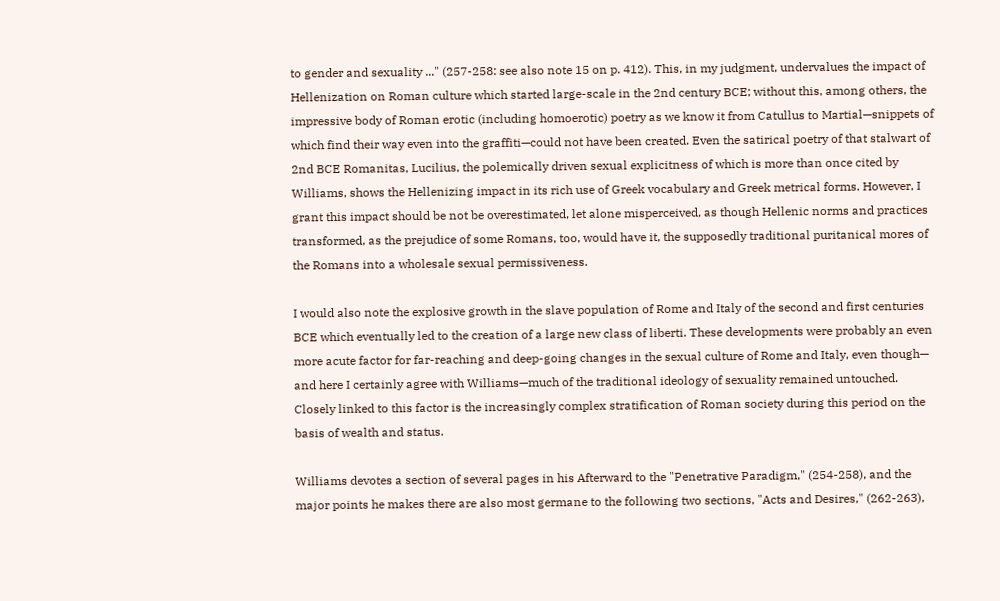to gender and sexuality ..." (257-258: see also note 15 on p. 412). This, in my judgment, undervalues the impact of Hellenization on Roman culture which started large-scale in the 2nd century BCE; without this, among others, the impressive body of Roman erotic (including homoerotic) poetry as we know it from Catullus to Martial—snippets of which find their way even into the graffiti—could not have been created. Even the satirical poetry of that stalwart of 2nd BCE Romanitas, Lucilius, the polemically driven sexual explicitness of which is more than once cited by Williams, shows the Hellenizing impact in its rich use of Greek vocabulary and Greek metrical forms. However, I grant this impact should be not be overestimated, let alone misperceived, as though Hellenic norms and practices transformed, as the prejudice of some Romans, too, would have it, the supposedly traditional puritanical mores of the Romans into a wholesale sexual permissiveness.

I would also note the explosive growth in the slave population of Rome and Italy of the second and first centuries BCE which eventually led to the creation of a large new class of liberti. These developments were probably an even more acute factor for far-reaching and deep-going changes in the sexual culture of Rome and Italy, even though— and here I certainly agree with Williams—much of the traditional ideology of sexuality remained untouched. Closely linked to this factor is the increasingly complex stratification of Roman society during this period on the basis of wealth and status.

Williams devotes a section of several pages in his Afterward to the "Penetrative Paradigm," (254-258), and the major points he makes there are also most germane to the following two sections, "Acts and Desires," (262-263),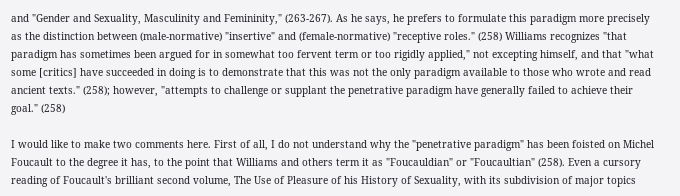and "Gender and Sexuality, Masculinity and Femininity," (263-267). As he says, he prefers to formulate this paradigm more precisely as the distinction between (male-normative) "insertive" and (female-normative) "receptive roles." (258) Williams recognizes "that paradigm has sometimes been argued for in somewhat too fervent term or too rigidly applied," not excepting himself, and that "what some [critics] have succeeded in doing is to demonstrate that this was not the only paradigm available to those who wrote and read ancient texts." (258); however, "attempts to challenge or supplant the penetrative paradigm have generally failed to achieve their goal." (258)

I would like to make two comments here. First of all, I do not understand why the "penetrative paradigm" has been foisted on Michel Foucault to the degree it has, to the point that Williams and others term it as "Foucauldian" or "Foucaultian" (258). Even a cursory reading of Foucault's brilliant second volume, The Use of Pleasure of his History of Sexuality, with its subdivision of major topics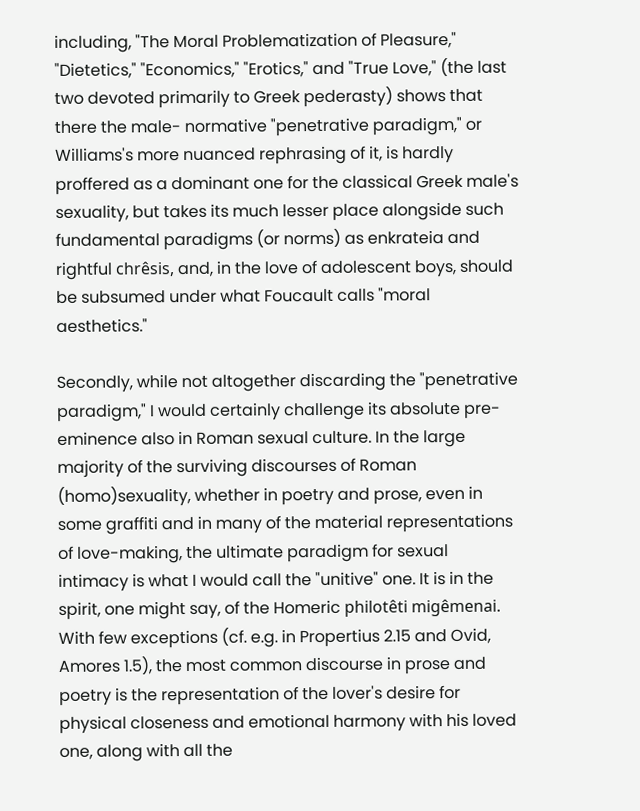including, "The Moral Problematization of Pleasure," "Dietetics," "Economics," "Erotics," and "True Love," (the last two devoted primarily to Greek pederasty) shows that there the male- normative "penetrative paradigm," or Williams's more nuanced rephrasing of it, is hardly proffered as a dominant one for the classical Greek male's sexuality, but takes its much lesser place alongside such fundamental paradigms (or norms) as enkrateia and rightful chrêsis, and, in the love of adolescent boys, should be subsumed under what Foucault calls "moral aesthetics."

Secondly, while not altogether discarding the "penetrative paradigm," I would certainly challenge its absolute pre-eminence also in Roman sexual culture. In the large majority of the surviving discourses of Roman (homo)sexuality, whether in poetry and prose, even in some graffiti and in many of the material representations of love-making, the ultimate paradigm for sexual intimacy is what I would call the "unitive" one. It is in the spirit, one might say, of the Homeric philotêti migêmenai. With few exceptions (cf. e.g. in Propertius 2.15 and Ovid, Amores 1.5), the most common discourse in prose and poetry is the representation of the lover's desire for physical closeness and emotional harmony with his loved one, along with all the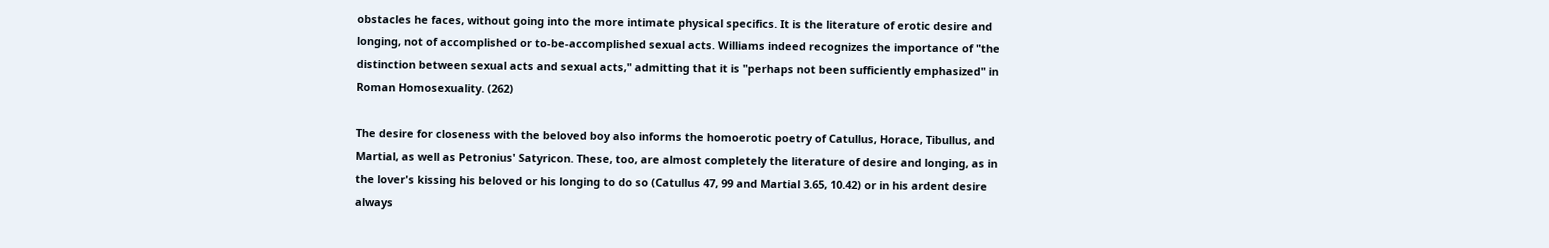obstacles he faces, without going into the more intimate physical specifics. It is the literature of erotic desire and longing, not of accomplished or to-be-accomplished sexual acts. Williams indeed recognizes the importance of "the distinction between sexual acts and sexual acts," admitting that it is "perhaps not been sufficiently emphasized" in Roman Homosexuality. (262)

The desire for closeness with the beloved boy also informs the homoerotic poetry of Catullus, Horace, Tibullus, and Martial, as well as Petronius' Satyricon. These, too, are almost completely the literature of desire and longing, as in the lover's kissing his beloved or his longing to do so (Catullus 47, 99 and Martial 3.65, 10.42) or in his ardent desire always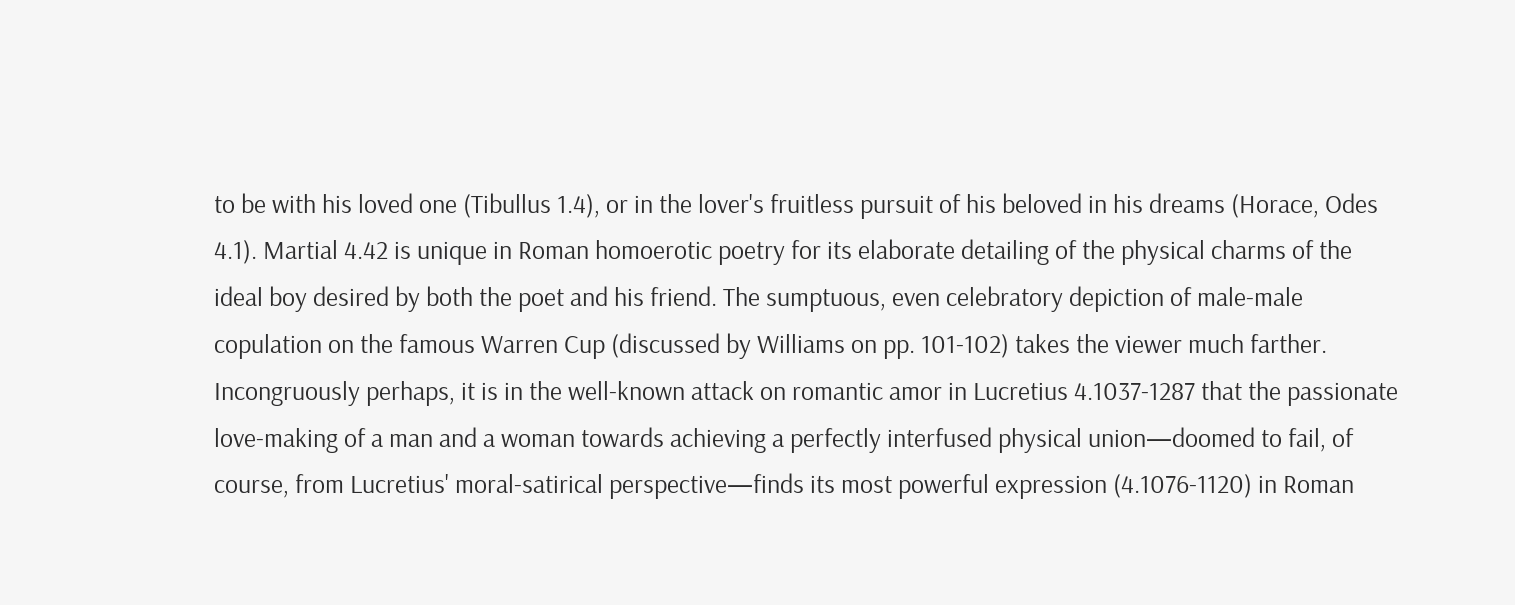to be with his loved one (Tibullus 1.4), or in the lover's fruitless pursuit of his beloved in his dreams (Horace, Odes 4.1). Martial 4.42 is unique in Roman homoerotic poetry for its elaborate detailing of the physical charms of the ideal boy desired by both the poet and his friend. The sumptuous, even celebratory depiction of male-male copulation on the famous Warren Cup (discussed by Williams on pp. 101-102) takes the viewer much farther. Incongruously perhaps, it is in the well-known attack on romantic amor in Lucretius 4.1037-1287 that the passionate love-making of a man and a woman towards achieving a perfectly interfused physical union—doomed to fail, of course, from Lucretius' moral-satirical perspective—finds its most powerful expression (4.1076-1120) in Roman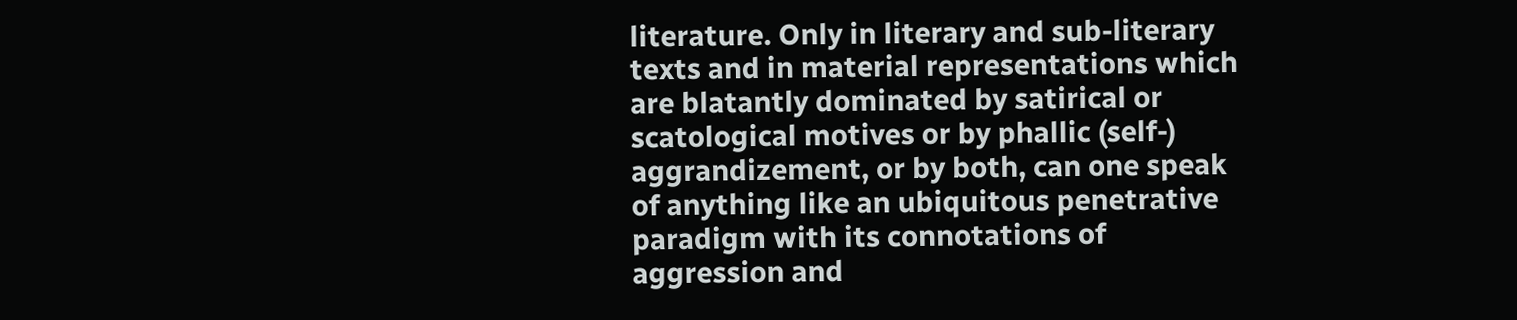literature. Only in literary and sub-literary texts and in material representations which are blatantly dominated by satirical or scatological motives or by phallic (self-) aggrandizement, or by both, can one speak of anything like an ubiquitous penetrative paradigm with its connotations of aggression and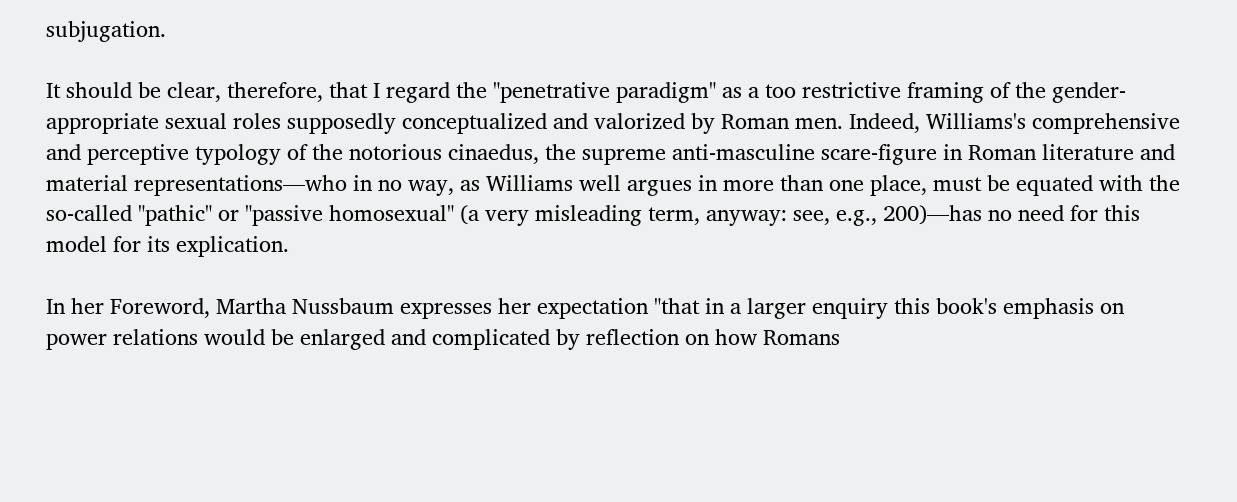subjugation.

It should be clear, therefore, that I regard the "penetrative paradigm" as a too restrictive framing of the gender-appropriate sexual roles supposedly conceptualized and valorized by Roman men. Indeed, Williams's comprehensive and perceptive typology of the notorious cinaedus, the supreme anti-masculine scare-figure in Roman literature and material representations—who in no way, as Williams well argues in more than one place, must be equated with the so-called "pathic" or "passive homosexual" (a very misleading term, anyway: see, e.g., 200)—has no need for this model for its explication.

In her Foreword, Martha Nussbaum expresses her expectation "that in a larger enquiry this book's emphasis on power relations would be enlarged and complicated by reflection on how Romans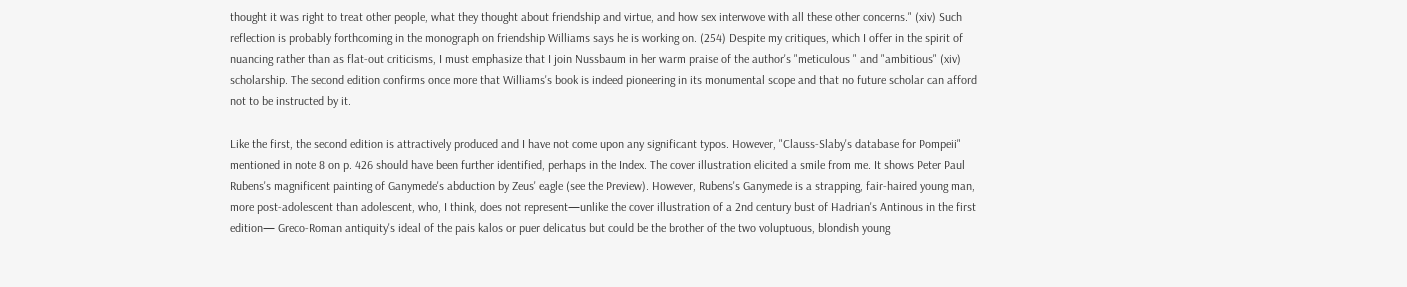thought it was right to treat other people, what they thought about friendship and virtue, and how sex interwove with all these other concerns." (xiv) Such reflection is probably forthcoming in the monograph on friendship Williams says he is working on. (254) Despite my critiques, which I offer in the spirit of nuancing rather than as flat-out criticisms, I must emphasize that I join Nussbaum in her warm praise of the author's "meticulous " and "ambitious" (xiv) scholarship. The second edition confirms once more that Williams's book is indeed pioneering in its monumental scope and that no future scholar can afford not to be instructed by it.

Like the first, the second edition is attractively produced and I have not come upon any significant typos. However, "Clauss-Slaby's database for Pompeii" mentioned in note 8 on p. 426 should have been further identified, perhaps in the Index. The cover illustration elicited a smile from me. It shows Peter Paul Rubens's magnificent painting of Ganymede's abduction by Zeus' eagle (see the Preview). However, Rubens's Ganymede is a strapping, fair-haired young man, more post-adolescent than adolescent, who, I think, does not represent—unlike the cover illustration of a 2nd century bust of Hadrian's Antinous in the first edition— Greco-Roman antiquity's ideal of the pais kalos or puer delicatus but could be the brother of the two voluptuous, blondish young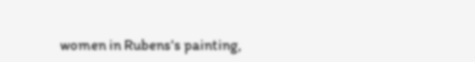women in Rubens's painting,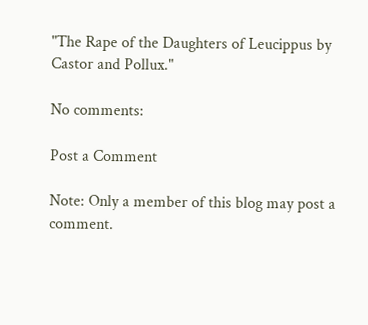"The Rape of the Daughters of Leucippus by Castor and Pollux."

No comments:

Post a Comment

Note: Only a member of this blog may post a comment.